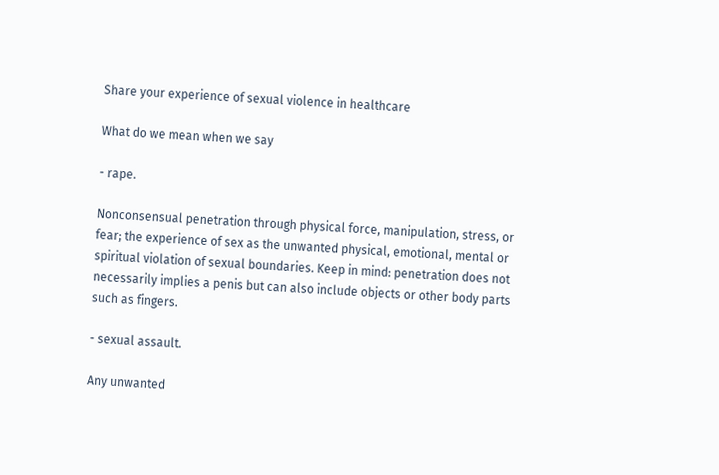Share your experience of sexual violence in healthcare

What do we mean when we say

- rape.

Nonconsensual penetration through physical force, manipulation, stress, or fear; the experience of sex as the unwanted physical, emotional, mental or spiritual violation of sexual boundaries. Keep in mind: penetration does not necessarily implies a penis but can also include objects or other body parts such as fingers.

- sexual assault.

Any unwanted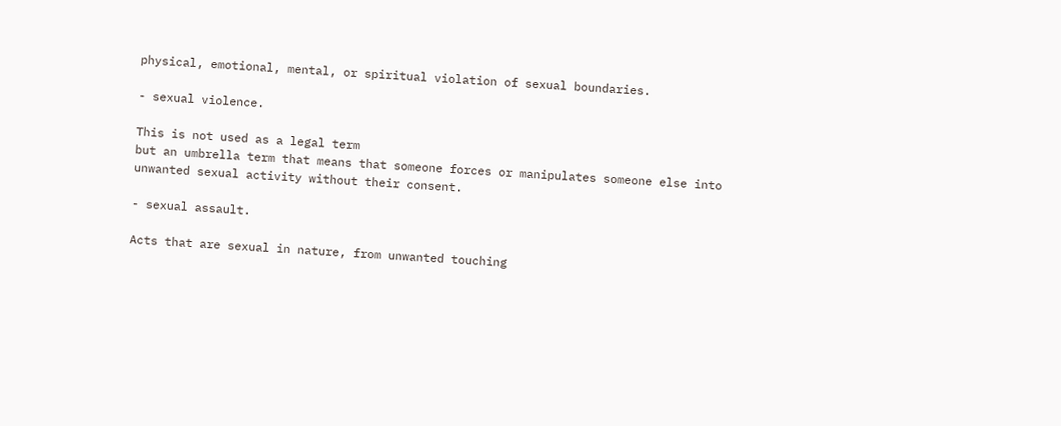physical, emotional, mental, or spiritual violation of sexual boundaries.

- sexual violence.

This is not used as a legal term
but an umbrella term that means that someone forces or manipulates someone else into unwanted sexual activity without their consent.

- sexual assault.

Acts that are sexual in nature, from unwanted touching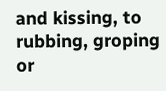and kissing, to rubbing, groping or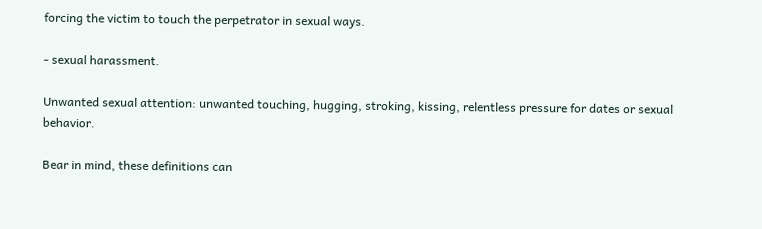forcing the victim to touch the perpetrator in sexual ways.

- sexual harassment.

Unwanted sexual attention: unwanted touching, hugging, stroking, kissing, relentless pressure for dates or sexual behavior.

Bear in mind, these definitions can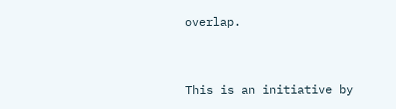overlap.


This is an initiative by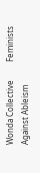Wonda Collective         Feminists Against Ableism